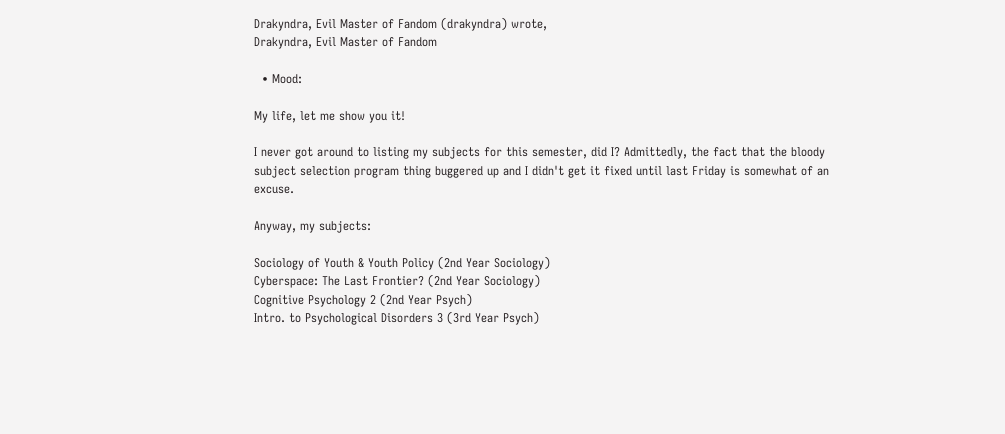Drakyndra, Evil Master of Fandom (drakyndra) wrote,
Drakyndra, Evil Master of Fandom

  • Mood:

My life, let me show you it!

I never got around to listing my subjects for this semester, did I? Admittedly, the fact that the bloody subject selection program thing buggered up and I didn't get it fixed until last Friday is somewhat of an excuse.

Anyway, my subjects:

Sociology of Youth & Youth Policy (2nd Year Sociology)
Cyberspace: The Last Frontier? (2nd Year Sociology)
Cognitive Psychology 2 (2nd Year Psych)
Intro. to Psychological Disorders 3 (3rd Year Psych)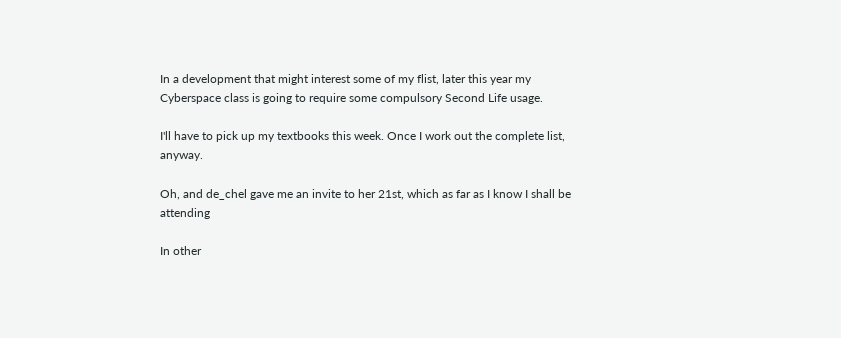In a development that might interest some of my flist, later this year my Cyberspace class is going to require some compulsory Second Life usage.

I'll have to pick up my textbooks this week. Once I work out the complete list, anyway.

Oh, and de_chel gave me an invite to her 21st, which as far as I know I shall be attending

In other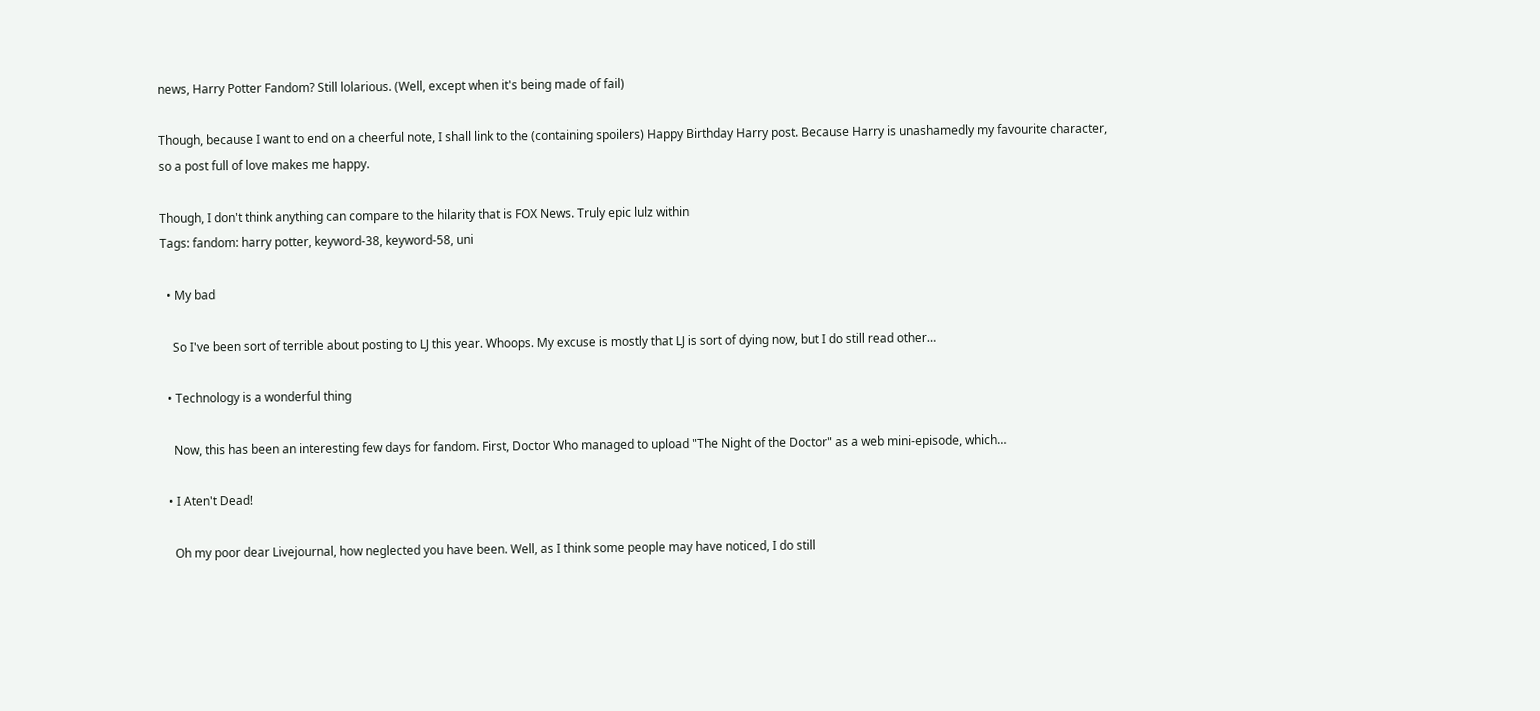news, Harry Potter Fandom? Still lolarious. (Well, except when it's being made of fail)

Though, because I want to end on a cheerful note, I shall link to the (containing spoilers) Happy Birthday Harry post. Because Harry is unashamedly my favourite character, so a post full of love makes me happy.

Though, I don't think anything can compare to the hilarity that is FOX News. Truly epic lulz within
Tags: fandom: harry potter, keyword-38, keyword-58, uni

  • My bad

    So I've been sort of terrible about posting to LJ this year. Whoops. My excuse is mostly that LJ is sort of dying now, but I do still read other…

  • Technology is a wonderful thing

    Now, this has been an interesting few days for fandom. First, Doctor Who managed to upload "The Night of the Doctor" as a web mini-episode, which…

  • I Aten't Dead!

    Oh my poor dear Livejournal, how neglected you have been. Well, as I think some people may have noticed, I do still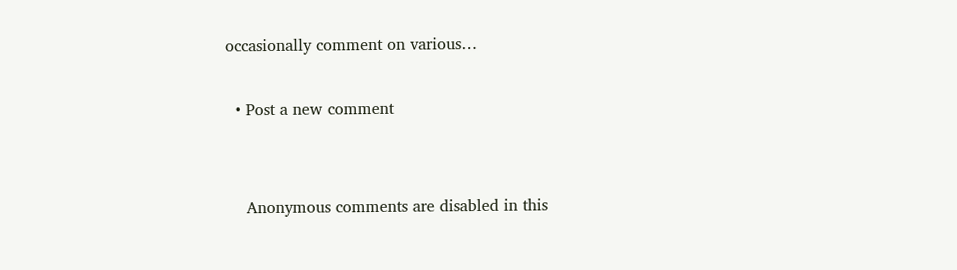occasionally comment on various…

  • Post a new comment


    Anonymous comments are disabled in this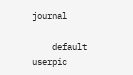journal

    default userpic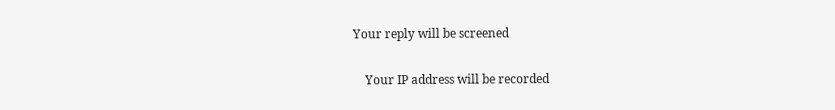Your reply will be screened

    Your IP address will be recorded